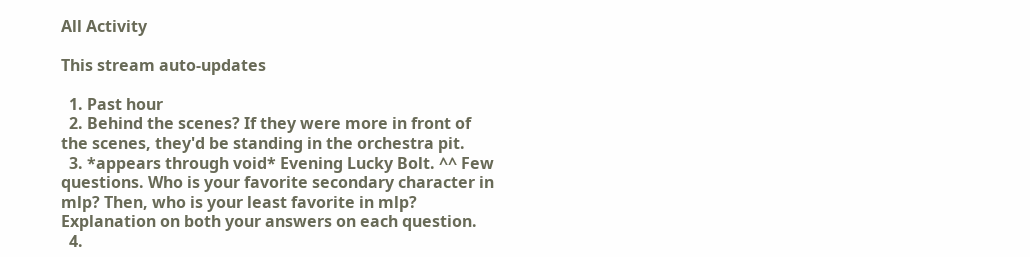All Activity

This stream auto-updates

  1. Past hour
  2. Behind the scenes? If they were more in front of the scenes, they'd be standing in the orchestra pit.
  3. *appears through void* Evening Lucky Bolt. ^^ Few questions. Who is your favorite secondary character in mlp? Then, who is your least favorite in mlp? Explanation on both your answers on each question.
  4.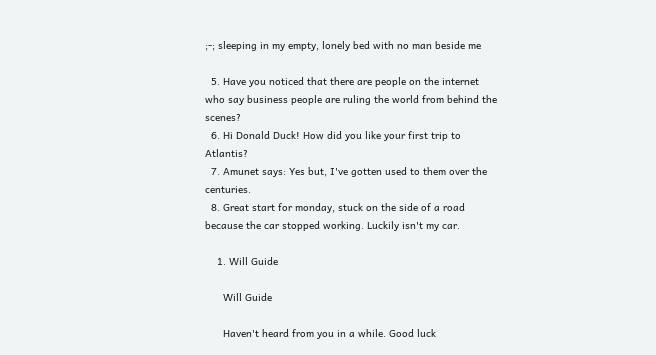;-; sleeping in my empty, lonely bed with no man beside me

  5. Have you noticed that there are people on the internet who say business people are ruling the world from behind the scenes?
  6. Hi Donald Duck! How did you like your first trip to Atlantis?
  7. Amunet says: Yes but, I've gotten used to them over the centuries.
  8. Great start for monday, stuck on the side of a road because the car stopped working. Luckily isn't my car.

    1. Will Guide

      Will Guide

      Haven't heard from you in a while. Good luck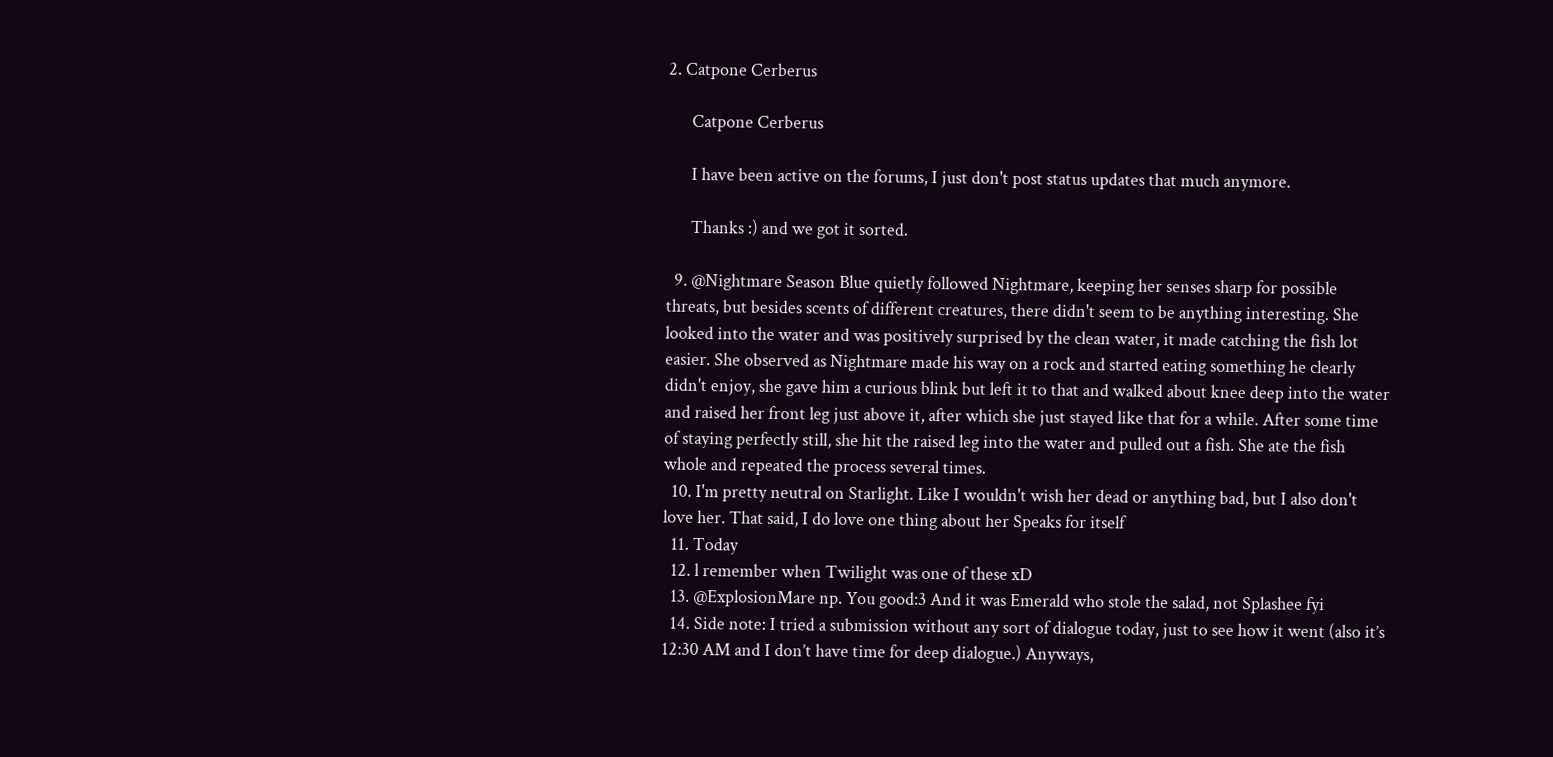2. Catpone Cerberus

      Catpone Cerberus

      I have been active on the forums, I just don't post status updates that much anymore.

      Thanks :) and we got it sorted.

  9. @Nightmare Season Blue quietly followed Nightmare, keeping her senses sharp for possible threats, but besides scents of different creatures, there didn't seem to be anything interesting. She looked into the water and was positively surprised by the clean water, it made catching the fish lot easier. She observed as Nightmare made his way on a rock and started eating something he clearly didn't enjoy, she gave him a curious blink but left it to that and walked about knee deep into the water and raised her front leg just above it, after which she just stayed like that for a while. After some time of staying perfectly still, she hit the raised leg into the water and pulled out a fish. She ate the fish whole and repeated the process several times.
  10. I'm pretty neutral on Starlight. Like I wouldn't wish her dead or anything bad, but I also don't love her. That said, I do love one thing about her Speaks for itself
  11. Today
  12. l remember when Twilight was one of these xD
  13. @ExplosionMare np. You good:3 And it was Emerald who stole the salad, not Splashee fyi
  14. Side note: I tried a submission without any sort of dialogue today, just to see how it went (also it’s 12:30 AM and I don’t have time for deep dialogue.) Anyways,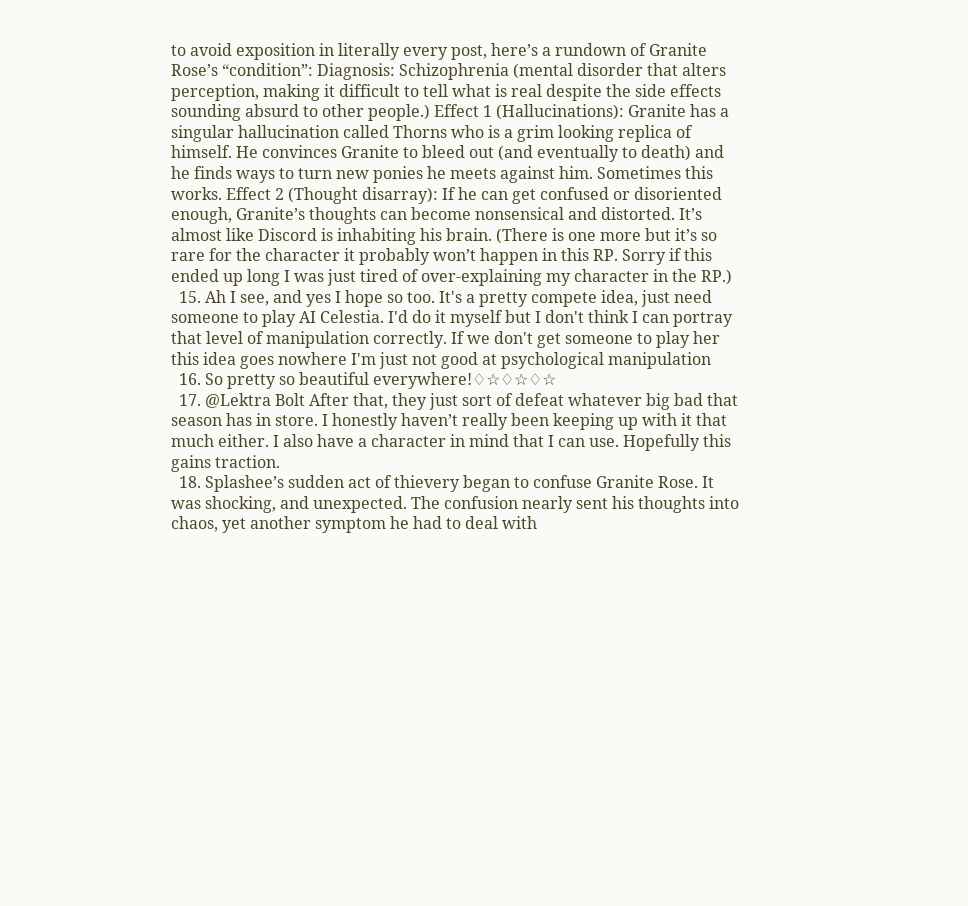to avoid exposition in literally every post, here’s a rundown of Granite Rose’s “condition”: Diagnosis: Schizophrenia (mental disorder that alters perception, making it difficult to tell what is real despite the side effects sounding absurd to other people.) Effect 1 (Hallucinations): Granite has a singular hallucination called Thorns who is a grim looking replica of himself. He convinces Granite to bleed out (and eventually to death) and he finds ways to turn new ponies he meets against him. Sometimes this works. Effect 2 (Thought disarray): If he can get confused or disoriented enough, Granite’s thoughts can become nonsensical and distorted. It’s almost like Discord is inhabiting his brain. (There is one more but it’s so rare for the character it probably won’t happen in this RP. Sorry if this ended up long I was just tired of over-explaining my character in the RP.)
  15. Ah I see, and yes I hope so too. It's a pretty compete idea, just need someone to play AI Celestia. I'd do it myself but I don't think I can portray that level of manipulation correctly. If we don't get someone to play her this idea goes nowhere I'm just not good at psychological manipulation
  16. So pretty so beautiful everywhere!♢☆♢☆♢☆
  17. @Lektra Bolt After that, they just sort of defeat whatever big bad that season has in store. I honestly haven’t really been keeping up with it that much either. I also have a character in mind that I can use. Hopefully this gains traction.
  18. Splashee’s sudden act of thievery began to confuse Granite Rose. It was shocking, and unexpected. The confusion nearly sent his thoughts into chaos, yet another symptom he had to deal with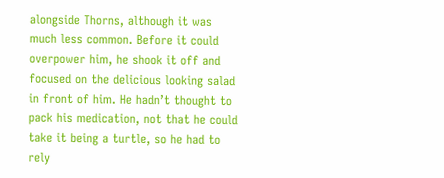alongside Thorns, although it was much less common. Before it could overpower him, he shook it off and focused on the delicious looking salad in front of him. He hadn’t thought to pack his medication, not that he could take it being a turtle, so he had to rely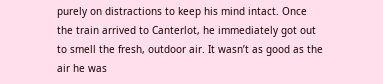purely on distractions to keep his mind intact. Once the train arrived to Canterlot, he immediately got out to smell the fresh, outdoor air. It wasn’t as good as the air he was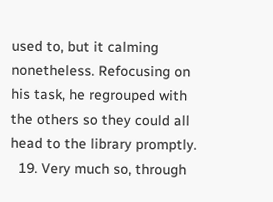used to, but it calming nonetheless. Refocusing on his task, he regrouped with the others so they could all head to the library promptly.
  19. Very much so, through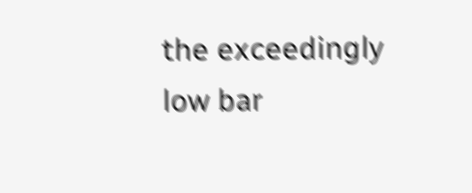the exceedingly low bar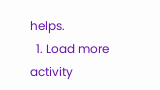helps.
  1. Load more activity